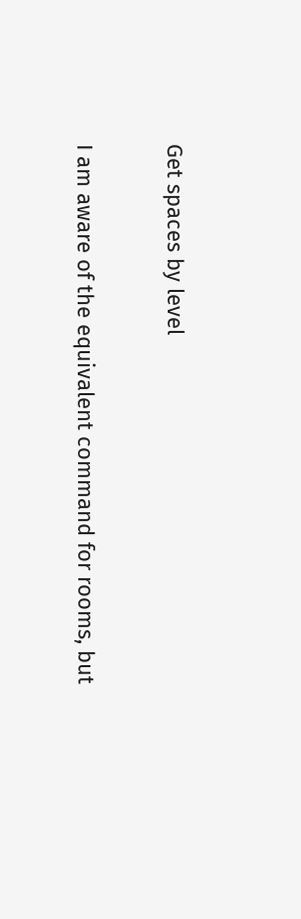Get spaces by level

I am aware of the equivalent command for rooms, but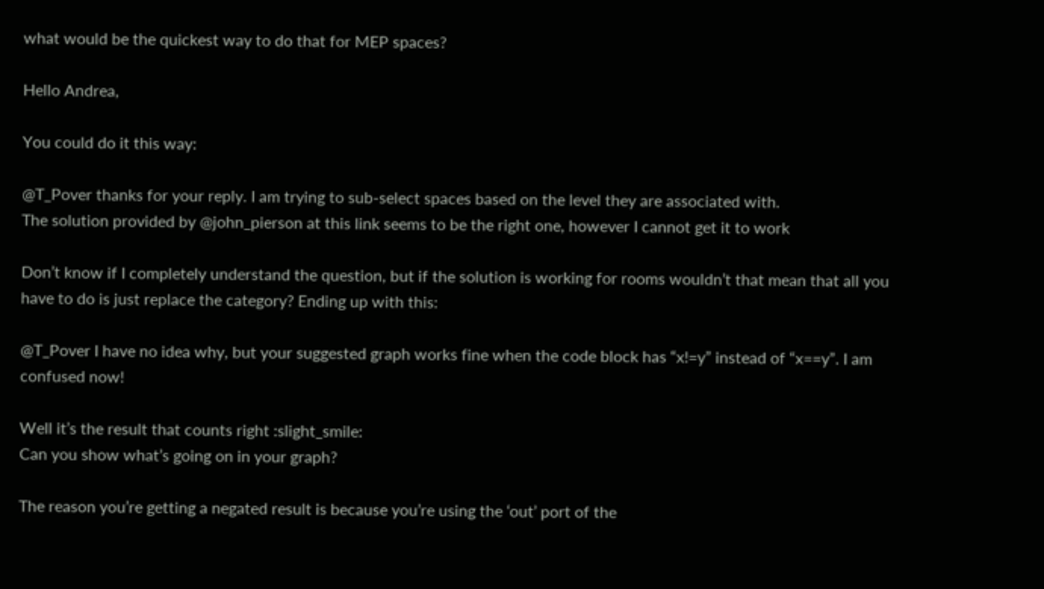what would be the quickest way to do that for MEP spaces?

Hello Andrea,

You could do it this way:

@T_Pover thanks for your reply. I am trying to sub-select spaces based on the level they are associated with.
The solution provided by @john_pierson at this link seems to be the right one, however I cannot get it to work

Don’t know if I completely understand the question, but if the solution is working for rooms wouldn’t that mean that all you have to do is just replace the category? Ending up with this:

@T_Pover I have no idea why, but your suggested graph works fine when the code block has “x!=y” instead of “x==y”. I am confused now!

Well it’s the result that counts right :slight_smile:
Can you show what’s going on in your graph?

The reason you’re getting a negated result is because you’re using the ‘out’ port of the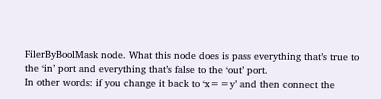FilerByBoolMask node. What this node does is pass everything that’s true to the ‘in’ port and everything that’s false to the ‘out’ port.
In other words: if you change it back to ‘x==y’ and then connect the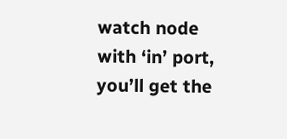watch node with ‘in’ port, you’ll get the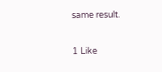same result.

1 Like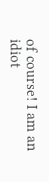of course! I am an idiot